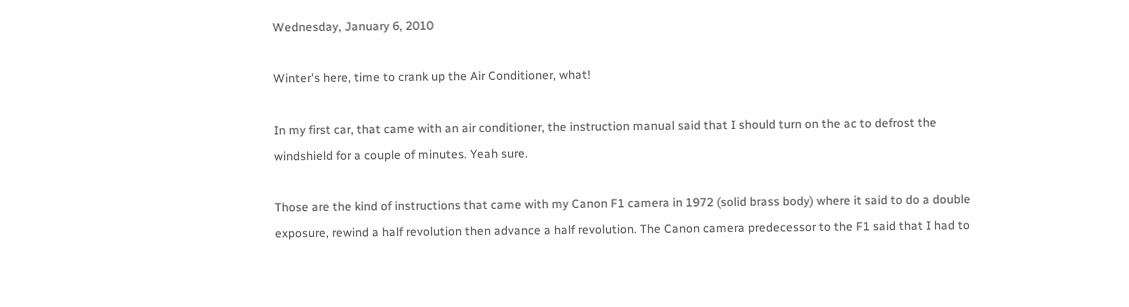Wednesday, January 6, 2010

Winter's here, time to crank up the Air Conditioner, what!

In my first car, that came with an air conditioner, the instruction manual said that I should turn on the ac to defrost the windshield for a couple of minutes. Yeah sure.

Those are the kind of instructions that came with my Canon F1 camera in 1972 (solid brass body) where it said to do a double exposure, rewind a half revolution then advance a half revolution. The Canon camera predecessor to the F1 said that I had to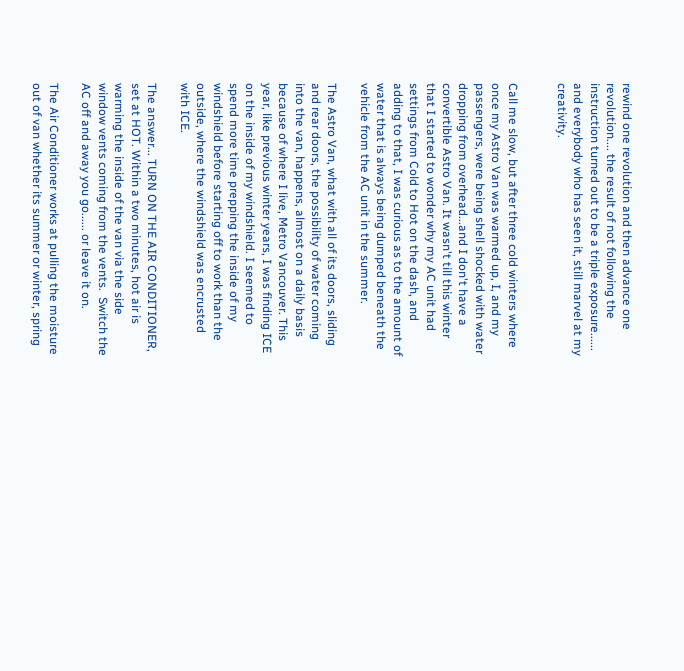rewind one revolution and then advance one revolution.... the result of not following the instruction turned out to be a triple exposure...... and everybody who has seen it, still marvel at my creativity.


Call me slow, but after three cold winters where once my Astro Van was warmed up, I, and my passengers, were being shell shocked with water dropping from overhead...and I don't have a convertible Astro Van. It wasn't till this winter that I started to wonder why my AC unit had settings from Cold to Hot on the dash, and adding to that, I was curious as to the amount of water that is always being dumped beneath the vehicle from the AC unit in the summer.

The Astro Van, what with all of its doors, sliding and rear doors, the possibility of water coming into the van, happens, almost on a daily basis because of where I live, Metro Vancouver. This year, like previous winter years, I was finding ICE on the inside of my windshield. I seemed to spend more time prepping the inside of my windshield before starting off to work than the outside, where the windshield was encrusted with ICE.

The answer... TURN ON THE AIR CONDITIONER, set at HOT. Within a two minutes, hot air is warming the inside of the van via the side window vents coming from the vents.  Switch the AC off and away you go...... or leave it on.

The Air Conditioner works at pulling the moisture out of van whether its summer or winter, spring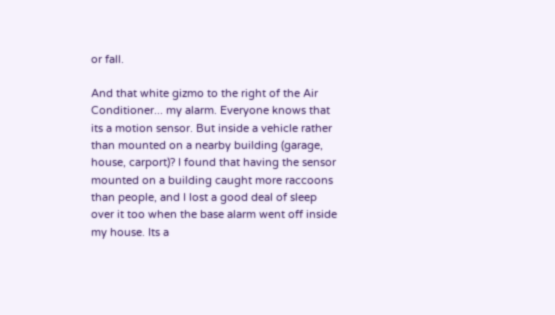or fall.

And that white gizmo to the right of the Air Conditioner... my alarm. Everyone knows that its a motion sensor. But inside a vehicle rather than mounted on a nearby building (garage, house, carport)? I found that having the sensor mounted on a building caught more raccoons than people, and I lost a good deal of sleep over it too when the base alarm went off inside my house. Its a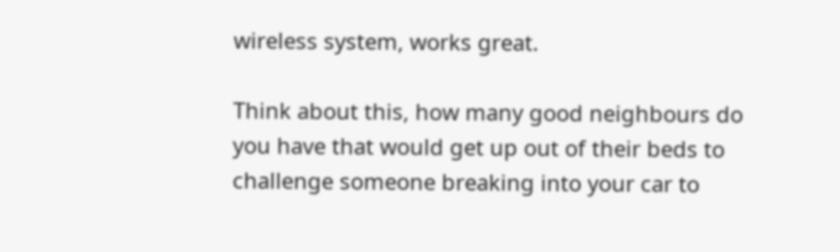wireless system, works great.

Think about this, how many good neighbours do you have that would get up out of their beds to challenge someone breaking into your car to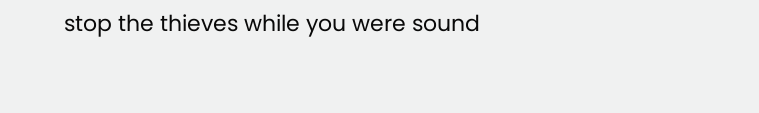stop the thieves while you were sound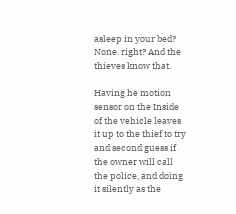asleep in your bed? None. right? And the thieves know that.

Having he motion sensor on the Inside of the vehicle leaves it up to the thief to try and second guess if the owner will call the police, and doing it silently as the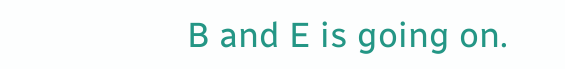B and E is going on.